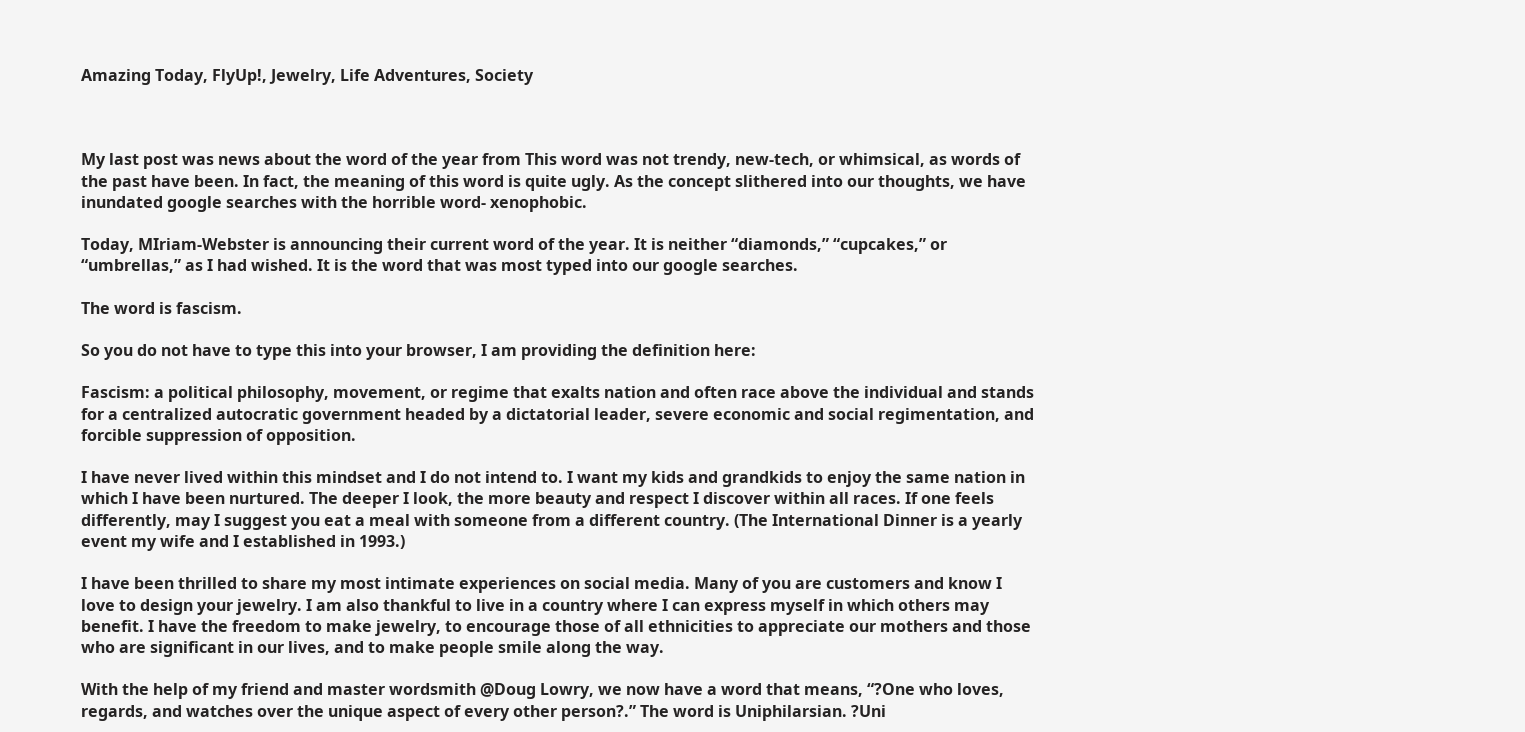Amazing Today, FlyUp!, Jewelry, Life Adventures, Society



My last post was news about the word of the year from This word was not trendy, new-tech, or whimsical, as words of the past have been. In fact, the meaning of this word is quite ugly. As the concept slithered into our thoughts, we have inundated google searches with the horrible word- xenophobic.

Today, MIriam-Webster is announcing their current word of the year. It is neither “diamonds,” “cupcakes,” or “umbrellas,” as I had wished. It is the word that was most typed into our google searches.

The word is fascism.

So you do not have to type this into your browser, I am providing the definition here:

Fascism: a political philosophy, movement, or regime that exalts nation and often race above the individual and stands for a centralized autocratic government headed by a dictatorial leader, severe economic and social regimentation, and forcible suppression of opposition.

I have never lived within this mindset and I do not intend to. I want my kids and grandkids to enjoy the same nation in which I have been nurtured. The deeper I look, the more beauty and respect I discover within all races. If one feels differently, may I suggest you eat a meal with someone from a different country. (The International Dinner is a yearly event my wife and I established in 1993.)

I have been thrilled to share my most intimate experiences on social media. Many of you are customers and know I love to design your jewelry. I am also thankful to live in a country where I can express myself in which others may benefit. I have the freedom to make jewelry, to encourage those of all ethnicities to appreciate our mothers and those who are significant in our lives, and to make people smile along the way.

With the help of my friend and master wordsmith @Doug Lowry, we now have a word that means, “?One who loves, regards, and watches over the unique aspect of every other person?.” The word is Uniphilarsian. ?Uni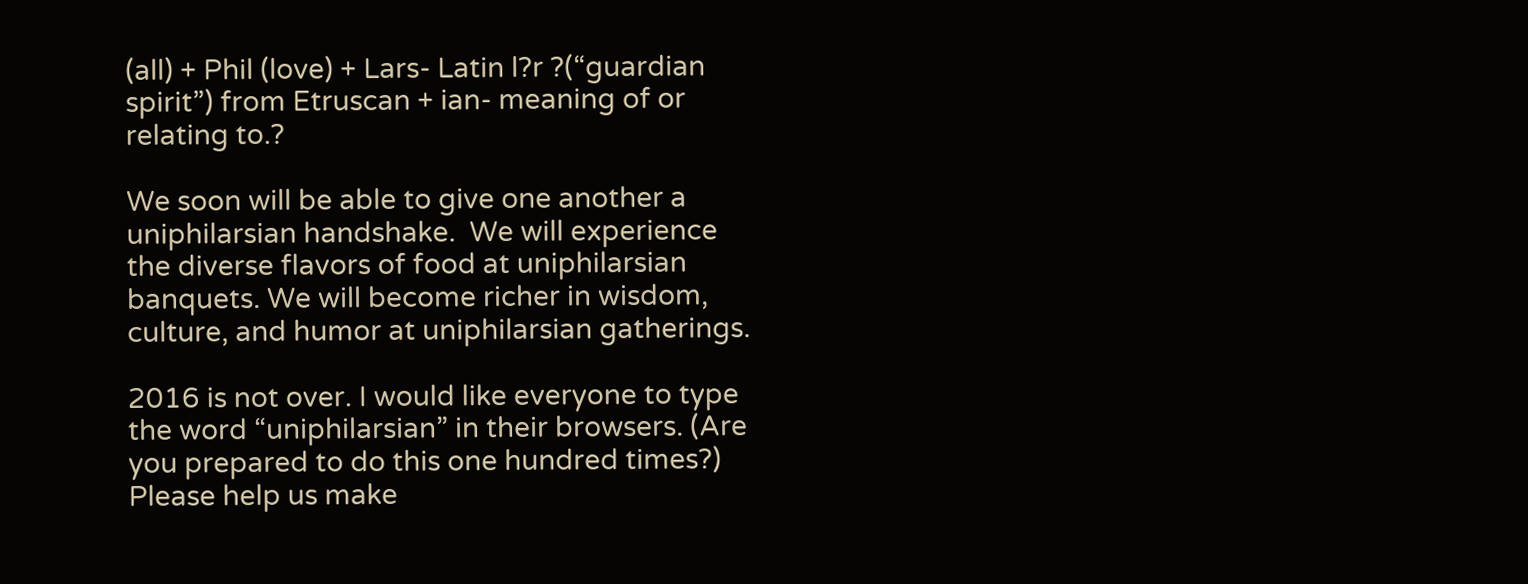(all) + Phil (love) + Lars- Latin l?r ?(“guardian spirit”) from Etruscan + ian- meaning of or relating to.?

We soon will be able to give one another a uniphilarsian handshake.  We will experience the diverse flavors of food at uniphilarsian banquets. We will become richer in wisdom, culture, and humor at uniphilarsian gatherings.

2016 is not over. I would like everyone to type the word “uniphilarsian” in their browsers. (Are you prepared to do this one hundred times?) Please help us make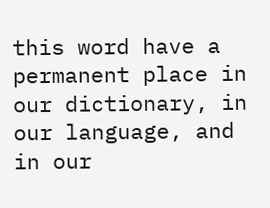this word have a permanent place in our dictionary, in our language, and in our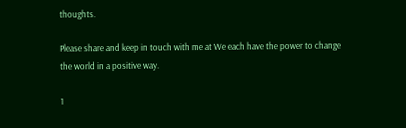thoughts.

Please share and keep in touch with me at We each have the power to change the world in a positive way.

1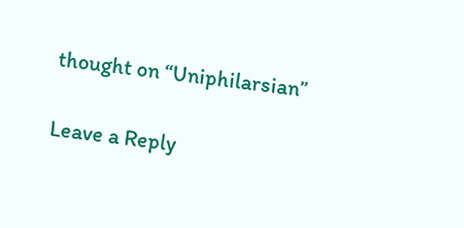thought on “Uniphilarsian”

Leave a Reply